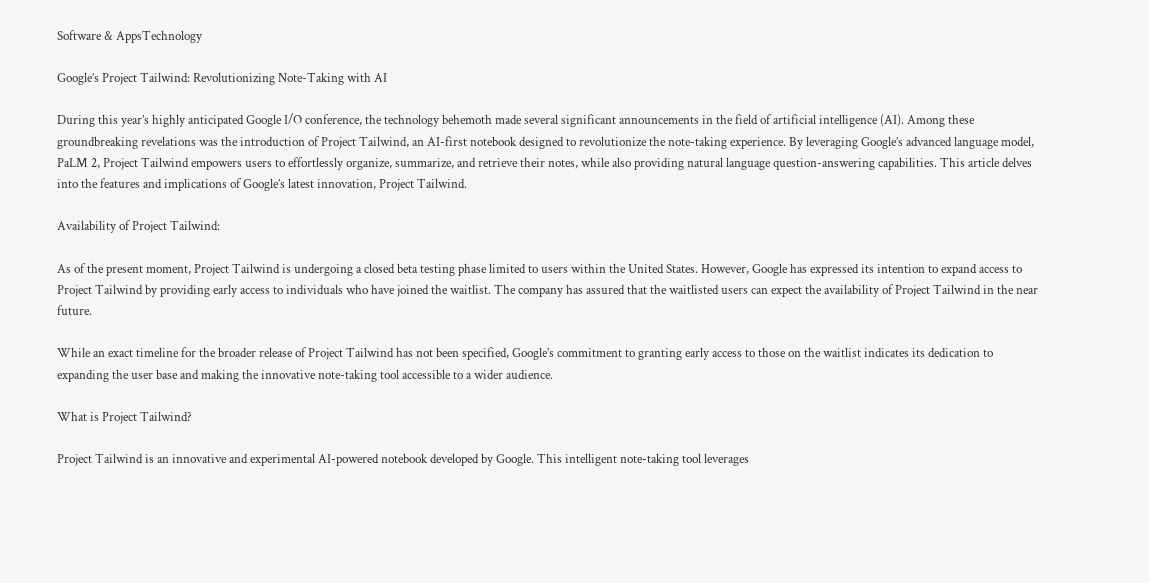Software & AppsTechnology

Google’s Project Tailwind: Revolutionizing Note-Taking with AI

During this year’s highly anticipated Google I/O conference, the technology behemoth made several significant announcements in the field of artificial intelligence (AI). Among these groundbreaking revelations was the introduction of Project Tailwind, an AI-first notebook designed to revolutionize the note-taking experience. By leveraging Google’s advanced language model, PaLM 2, Project Tailwind empowers users to effortlessly organize, summarize, and retrieve their notes, while also providing natural language question-answering capabilities. This article delves into the features and implications of Google’s latest innovation, Project Tailwind.

Availability of Project Tailwind:

As of the present moment, Project Tailwind is undergoing a closed beta testing phase limited to users within the United States. However, Google has expressed its intention to expand access to Project Tailwind by providing early access to individuals who have joined the waitlist. The company has assured that the waitlisted users can expect the availability of Project Tailwind in the near future.

While an exact timeline for the broader release of Project Tailwind has not been specified, Google’s commitment to granting early access to those on the waitlist indicates its dedication to expanding the user base and making the innovative note-taking tool accessible to a wider audience.

What is Project Tailwind?

Project Tailwind is an innovative and experimental AI-powered notebook developed by Google. This intelligent note-taking tool leverages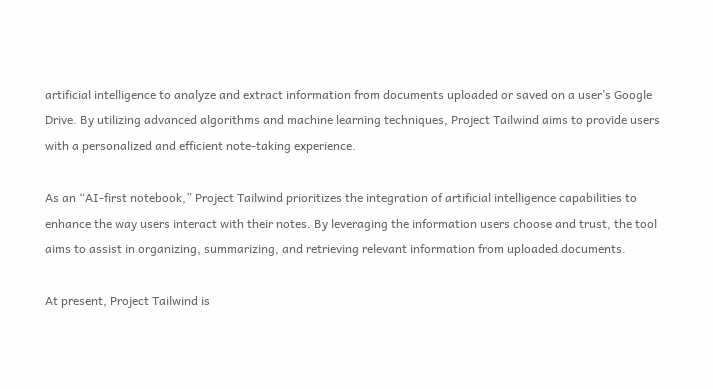artificial intelligence to analyze and extract information from documents uploaded or saved on a user’s Google Drive. By utilizing advanced algorithms and machine learning techniques, Project Tailwind aims to provide users with a personalized and efficient note-taking experience.

As an “AI-first notebook,” Project Tailwind prioritizes the integration of artificial intelligence capabilities to enhance the way users interact with their notes. By leveraging the information users choose and trust, the tool aims to assist in organizing, summarizing, and retrieving relevant information from uploaded documents.

At present, Project Tailwind is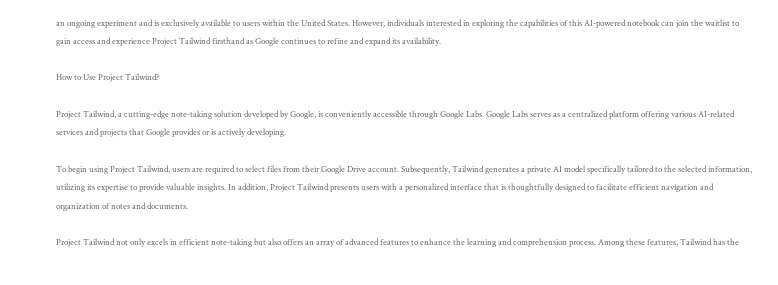an ongoing experiment and is exclusively available to users within the United States. However, individuals interested in exploring the capabilities of this AI-powered notebook can join the waitlist to gain access and experience Project Tailwind firsthand as Google continues to refine and expand its availability.

How to Use Project Tailwind?

Project Tailwind, a cutting-edge note-taking solution developed by Google, is conveniently accessible through Google Labs. Google Labs serves as a centralized platform offering various AI-related services and projects that Google provides or is actively developing.

To begin using Project Tailwind, users are required to select files from their Google Drive account. Subsequently, Tailwind generates a private AI model specifically tailored to the selected information, utilizing its expertise to provide valuable insights. In addition, Project Tailwind presents users with a personalized interface that is thoughtfully designed to facilitate efficient navigation and organization of notes and documents.

Project Tailwind not only excels in efficient note-taking but also offers an array of advanced features to enhance the learning and comprehension process. Among these features, Tailwind has the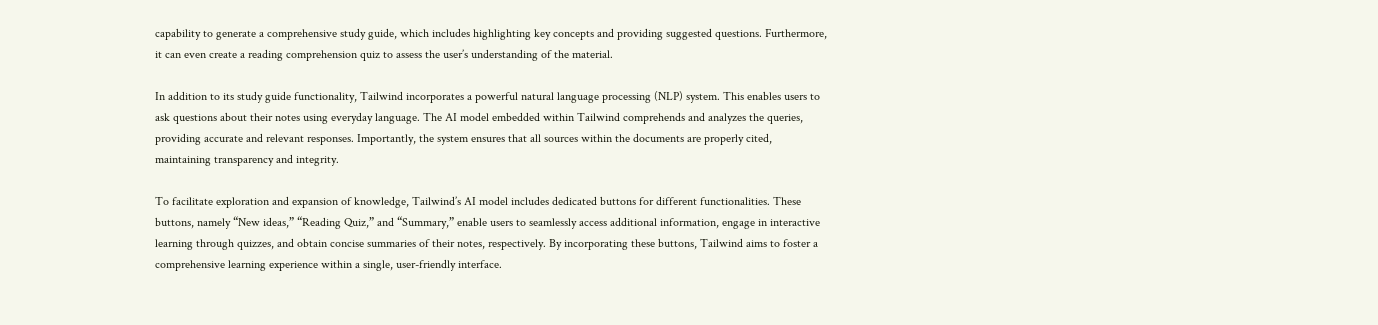capability to generate a comprehensive study guide, which includes highlighting key concepts and providing suggested questions. Furthermore, it can even create a reading comprehension quiz to assess the user’s understanding of the material.

In addition to its study guide functionality, Tailwind incorporates a powerful natural language processing (NLP) system. This enables users to ask questions about their notes using everyday language. The AI model embedded within Tailwind comprehends and analyzes the queries, providing accurate and relevant responses. Importantly, the system ensures that all sources within the documents are properly cited, maintaining transparency and integrity.

To facilitate exploration and expansion of knowledge, Tailwind’s AI model includes dedicated buttons for different functionalities. These buttons, namely “New ideas,” “Reading Quiz,” and “Summary,” enable users to seamlessly access additional information, engage in interactive learning through quizzes, and obtain concise summaries of their notes, respectively. By incorporating these buttons, Tailwind aims to foster a comprehensive learning experience within a single, user-friendly interface.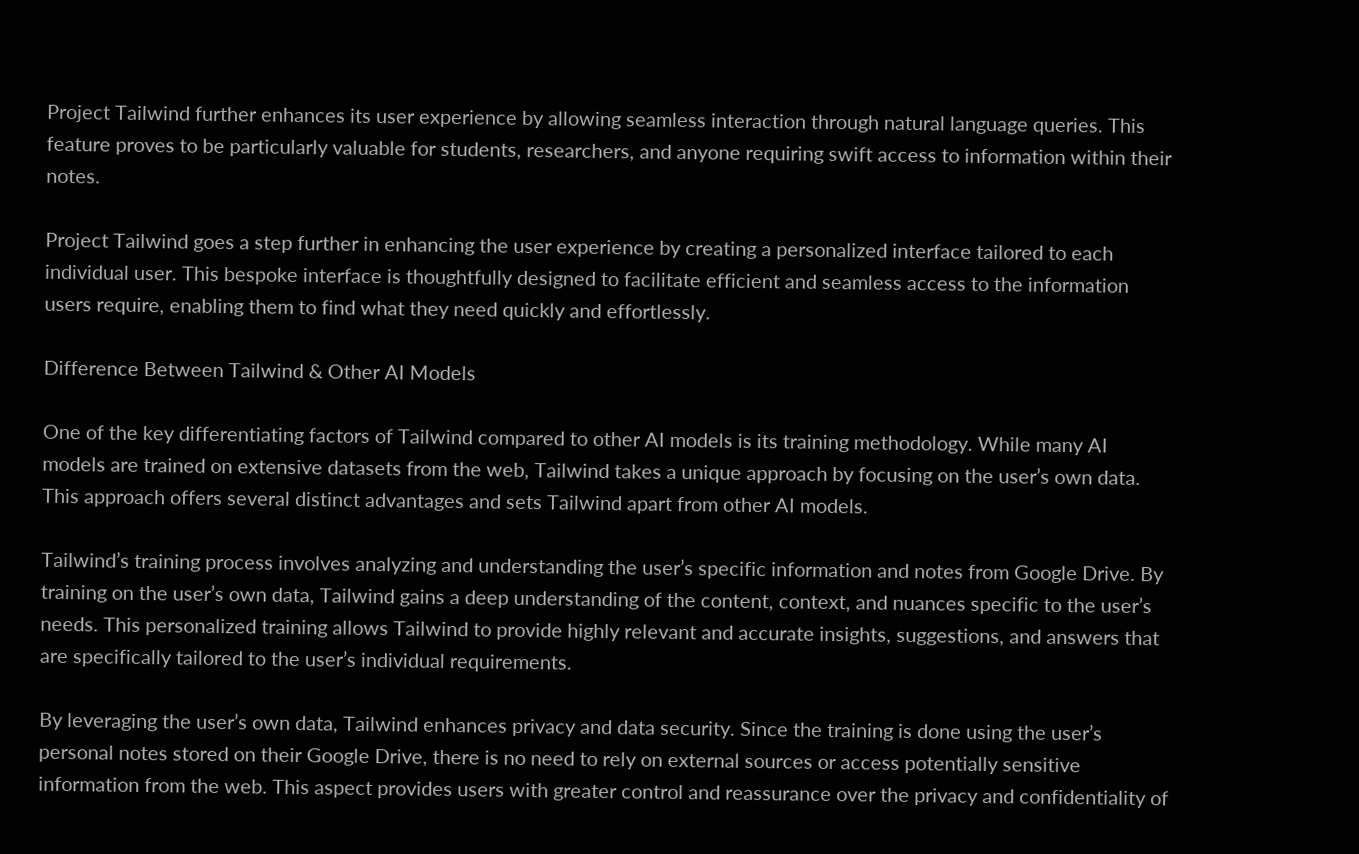Project Tailwind further enhances its user experience by allowing seamless interaction through natural language queries. This feature proves to be particularly valuable for students, researchers, and anyone requiring swift access to information within their notes.

Project Tailwind goes a step further in enhancing the user experience by creating a personalized interface tailored to each individual user. This bespoke interface is thoughtfully designed to facilitate efficient and seamless access to the information users require, enabling them to find what they need quickly and effortlessly.

Difference Between Tailwind & Other AI Models

One of the key differentiating factors of Tailwind compared to other AI models is its training methodology. While many AI models are trained on extensive datasets from the web, Tailwind takes a unique approach by focusing on the user’s own data. This approach offers several distinct advantages and sets Tailwind apart from other AI models.

Tailwind’s training process involves analyzing and understanding the user’s specific information and notes from Google Drive. By training on the user’s own data, Tailwind gains a deep understanding of the content, context, and nuances specific to the user’s needs. This personalized training allows Tailwind to provide highly relevant and accurate insights, suggestions, and answers that are specifically tailored to the user’s individual requirements.

By leveraging the user’s own data, Tailwind enhances privacy and data security. Since the training is done using the user’s personal notes stored on their Google Drive, there is no need to rely on external sources or access potentially sensitive information from the web. This aspect provides users with greater control and reassurance over the privacy and confidentiality of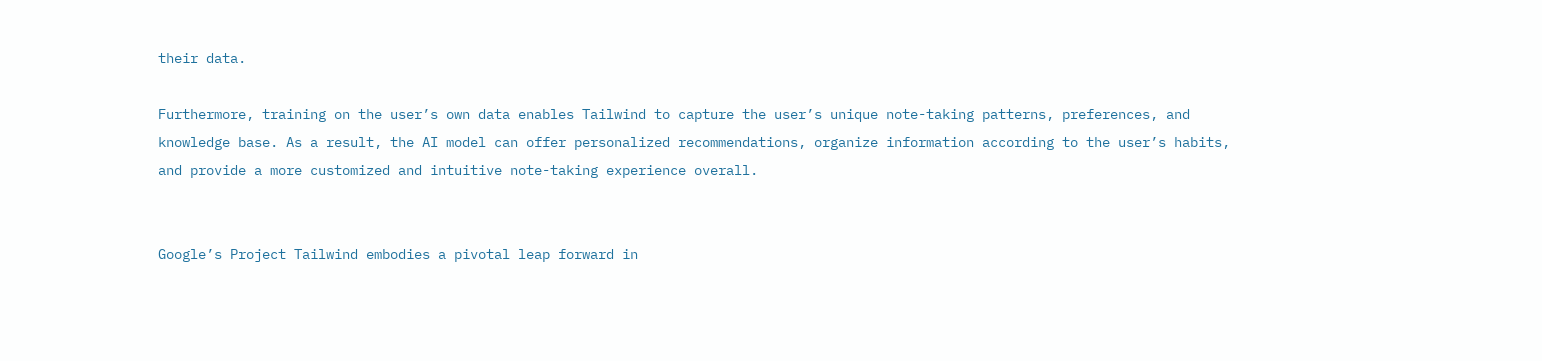their data.

Furthermore, training on the user’s own data enables Tailwind to capture the user’s unique note-taking patterns, preferences, and knowledge base. As a result, the AI model can offer personalized recommendations, organize information according to the user’s habits, and provide a more customized and intuitive note-taking experience overall.


Google’s Project Tailwind embodies a pivotal leap forward in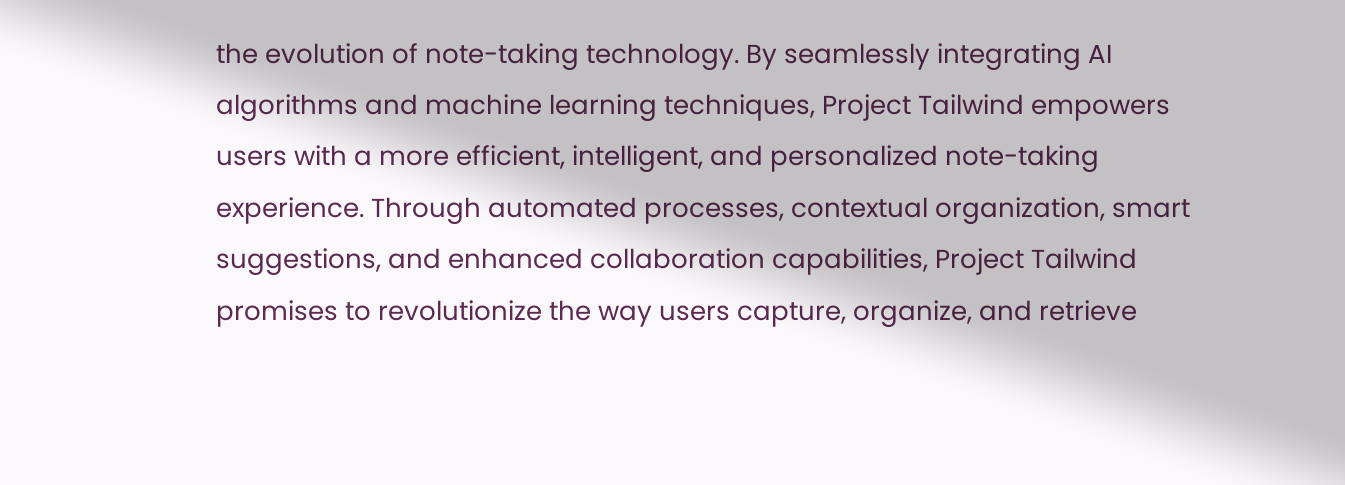the evolution of note-taking technology. By seamlessly integrating AI algorithms and machine learning techniques, Project Tailwind empowers users with a more efficient, intelligent, and personalized note-taking experience. Through automated processes, contextual organization, smart suggestions, and enhanced collaboration capabilities, Project Tailwind promises to revolutionize the way users capture, organize, and retrieve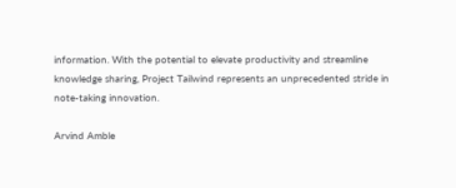information. With the potential to elevate productivity and streamline knowledge sharing, Project Tailwind represents an unprecedented stride in note-taking innovation.

Arvind Amble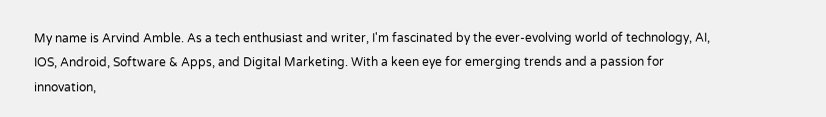My name is Arvind Amble. As a tech enthusiast and writer, I'm fascinated by the ever-evolving world of technology, AI, IOS, Android, Software & Apps, and Digital Marketing. With a keen eye for emerging trends and a passion for innovation,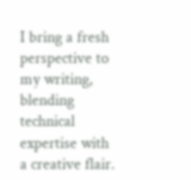I bring a fresh perspective to my writing, blending technical expertise with a creative flair.